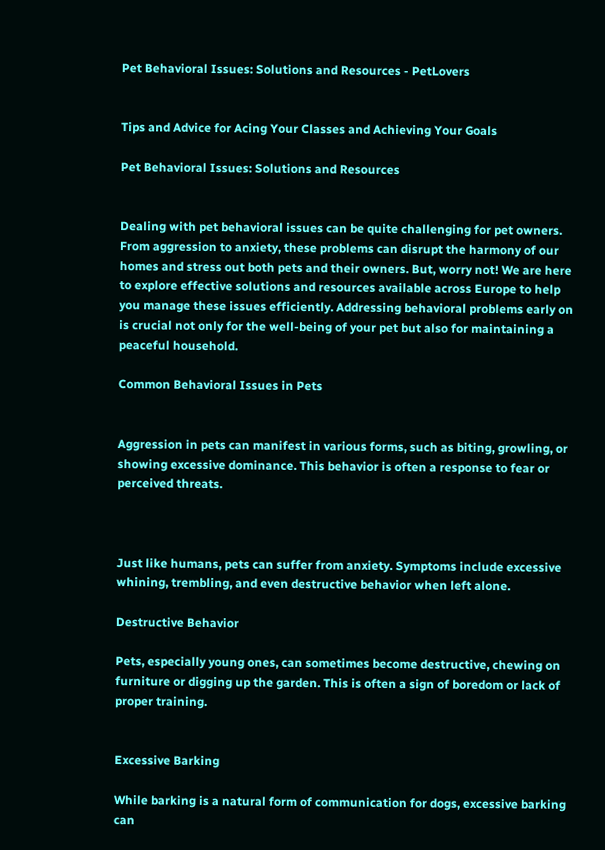Pet Behavioral Issues: Solutions and Resources - PetLovers


Tips and Advice for Acing Your Classes and Achieving Your Goals

Pet Behavioral Issues: Solutions and Resources


Dealing with pet behavioral issues can be quite challenging for pet owners. From aggression to anxiety, these problems can disrupt the harmony of our homes and stress out both pets and their owners. But, worry not! We are here to explore effective solutions and resources available across Europe to help you manage these issues efficiently. Addressing behavioral problems early on is crucial not only for the well-being of your pet but also for maintaining a peaceful household.

Common Behavioral Issues in Pets


Aggression in pets can manifest in various forms, such as biting, growling, or showing excessive dominance. This behavior is often a response to fear or perceived threats.



Just like humans, pets can suffer from anxiety. Symptoms include excessive whining, trembling, and even destructive behavior when left alone.

Destructive Behavior

Pets, especially young ones, can sometimes become destructive, chewing on furniture or digging up the garden. This is often a sign of boredom or lack of proper training.


Excessive Barking

While barking is a natural form of communication for dogs, excessive barking can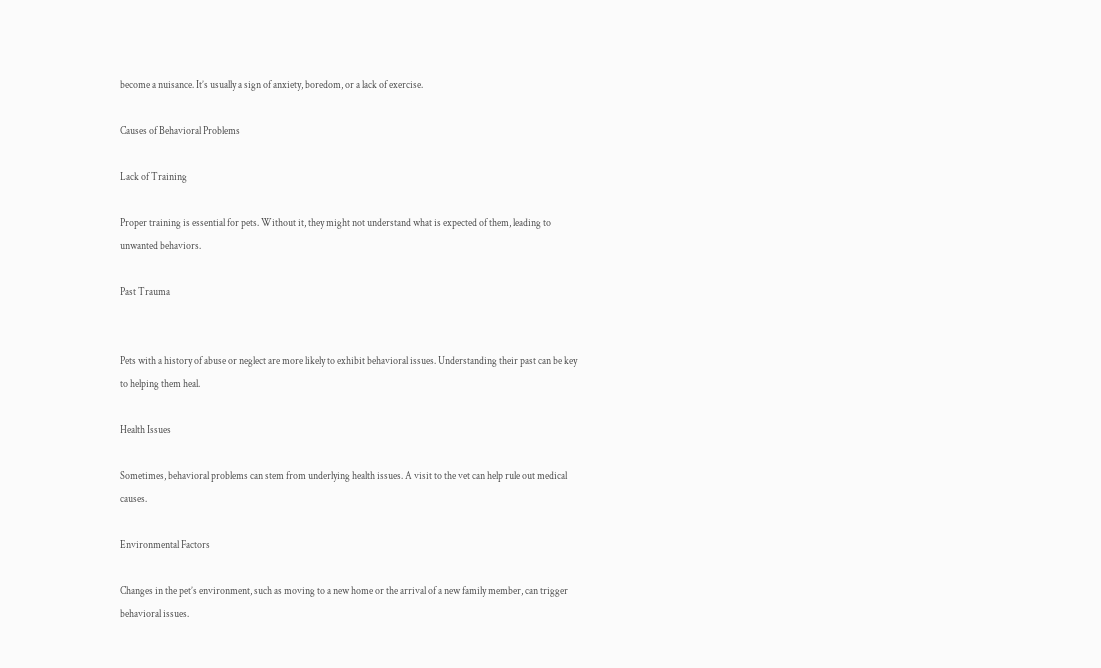become a nuisance. It’s usually a sign of anxiety, boredom, or a lack of exercise.

Causes of Behavioral Problems

Lack of Training

Proper training is essential for pets. Without it, they might not understand what is expected of them, leading to unwanted behaviors.

Past Trauma


Pets with a history of abuse or neglect are more likely to exhibit behavioral issues. Understanding their past can be key to helping them heal.

Health Issues

Sometimes, behavioral problems can stem from underlying health issues. A visit to the vet can help rule out medical causes.

Environmental Factors

Changes in the pet’s environment, such as moving to a new home or the arrival of a new family member, can trigger behavioral issues.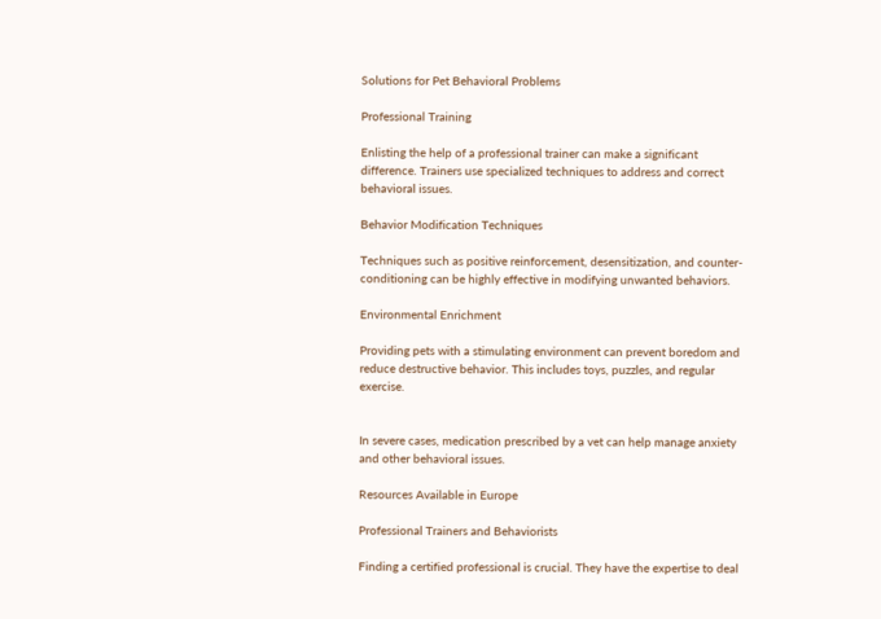Solutions for Pet Behavioral Problems

Professional Training

Enlisting the help of a professional trainer can make a significant difference. Trainers use specialized techniques to address and correct behavioral issues.

Behavior Modification Techniques

Techniques such as positive reinforcement, desensitization, and counter-conditioning can be highly effective in modifying unwanted behaviors.

Environmental Enrichment

Providing pets with a stimulating environment can prevent boredom and reduce destructive behavior. This includes toys, puzzles, and regular exercise.


In severe cases, medication prescribed by a vet can help manage anxiety and other behavioral issues.

Resources Available in Europe

Professional Trainers and Behaviorists

Finding a certified professional is crucial. They have the expertise to deal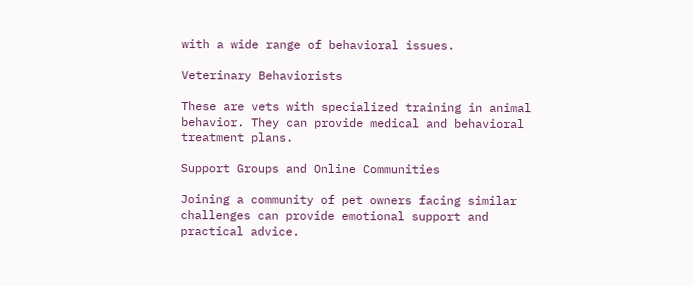with a wide range of behavioral issues.

Veterinary Behaviorists

These are vets with specialized training in animal behavior. They can provide medical and behavioral treatment plans.

Support Groups and Online Communities

Joining a community of pet owners facing similar challenges can provide emotional support and practical advice.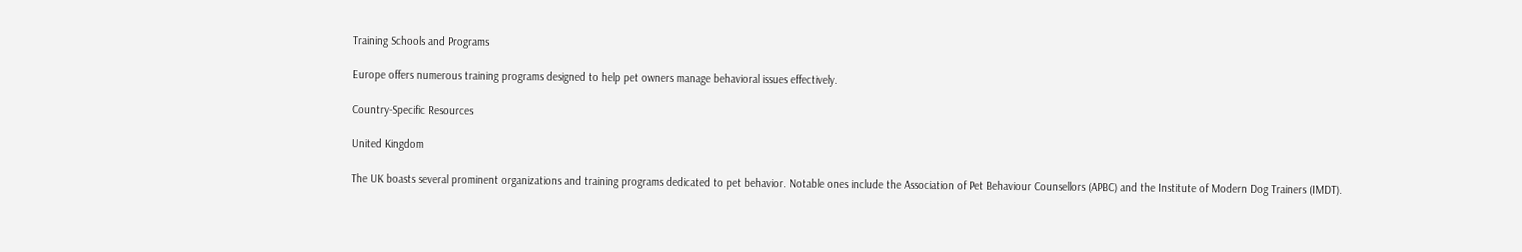Training Schools and Programs

Europe offers numerous training programs designed to help pet owners manage behavioral issues effectively.

Country-Specific Resources

United Kingdom

The UK boasts several prominent organizations and training programs dedicated to pet behavior. Notable ones include the Association of Pet Behaviour Counsellors (APBC) and the Institute of Modern Dog Trainers (IMDT).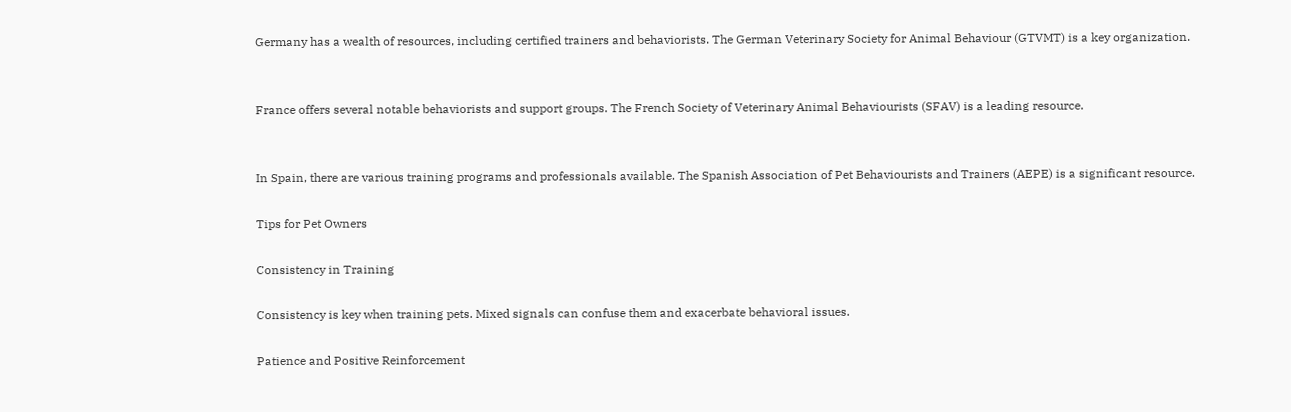Germany has a wealth of resources, including certified trainers and behaviorists. The German Veterinary Society for Animal Behaviour (GTVMT) is a key organization.


France offers several notable behaviorists and support groups. The French Society of Veterinary Animal Behaviourists (SFAV) is a leading resource.


In Spain, there are various training programs and professionals available. The Spanish Association of Pet Behaviourists and Trainers (AEPE) is a significant resource.

Tips for Pet Owners

Consistency in Training

Consistency is key when training pets. Mixed signals can confuse them and exacerbate behavioral issues.

Patience and Positive Reinforcement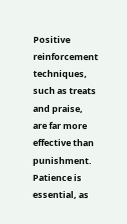Positive reinforcement techniques, such as treats and praise, are far more effective than punishment. Patience is essential, as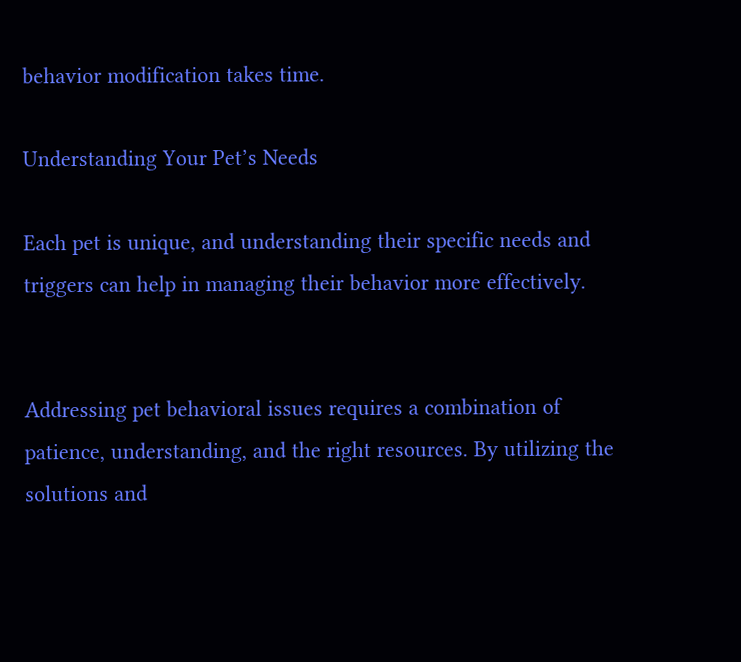behavior modification takes time.

Understanding Your Pet’s Needs

Each pet is unique, and understanding their specific needs and triggers can help in managing their behavior more effectively.


Addressing pet behavioral issues requires a combination of patience, understanding, and the right resources. By utilizing the solutions and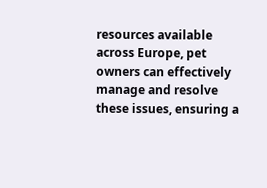resources available across Europe, pet owners can effectively manage and resolve these issues, ensuring a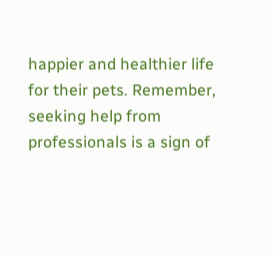happier and healthier life for their pets. Remember, seeking help from professionals is a sign of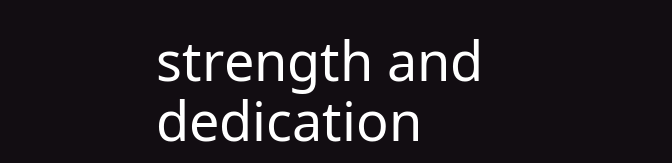strength and dedication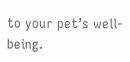to your pet’s well-being.